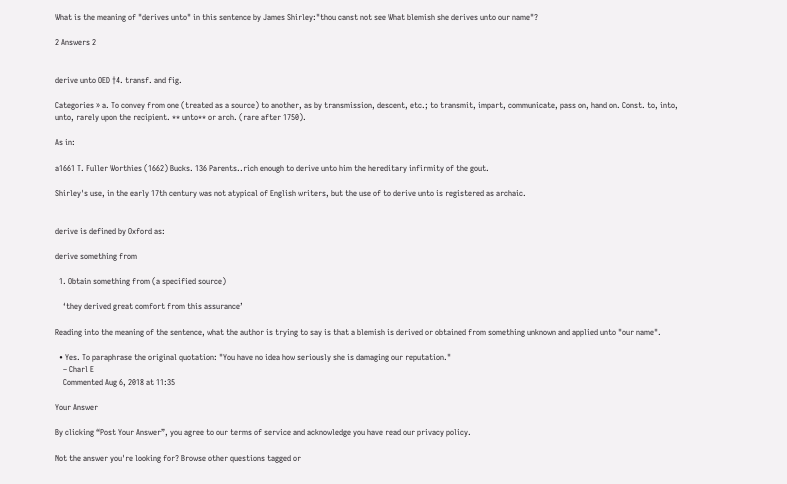What is the meaning of "derives unto" in this sentence by James Shirley:"thou canst not see What blemish she derives unto our name"?

2 Answers 2


derive unto OED †4. transf. and fig.

Categories » a. To convey from one (treated as a source) to another, as by transmission, descent, etc.; to transmit, impart, communicate, pass on, hand on. Const. to, into, unto, rarely upon the recipient. ** unto** or arch. (rare after 1750).

As in:

a1661 T. Fuller Worthies (1662) Bucks. 136 Parents..rich enough to derive unto him the hereditary infirmity of the gout.

Shirley's use, in the early 17th century was not atypical of English writers, but the use of to derive unto is registered as archaic.


derive is defined by Oxford as:

derive something from

  1. Obtain something from (a specified source)

    ‘they derived great comfort from this assurance’

Reading into the meaning of the sentence, what the author is trying to say is that a blemish is derived or obtained from something unknown and applied unto "our name".

  • Yes. To paraphrase the original quotation: "You have no idea how seriously she is damaging our reputation."
    – Charl E
    Commented Aug 6, 2018 at 11:35

Your Answer

By clicking “Post Your Answer”, you agree to our terms of service and acknowledge you have read our privacy policy.

Not the answer you're looking for? Browse other questions tagged or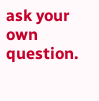ask your own question.